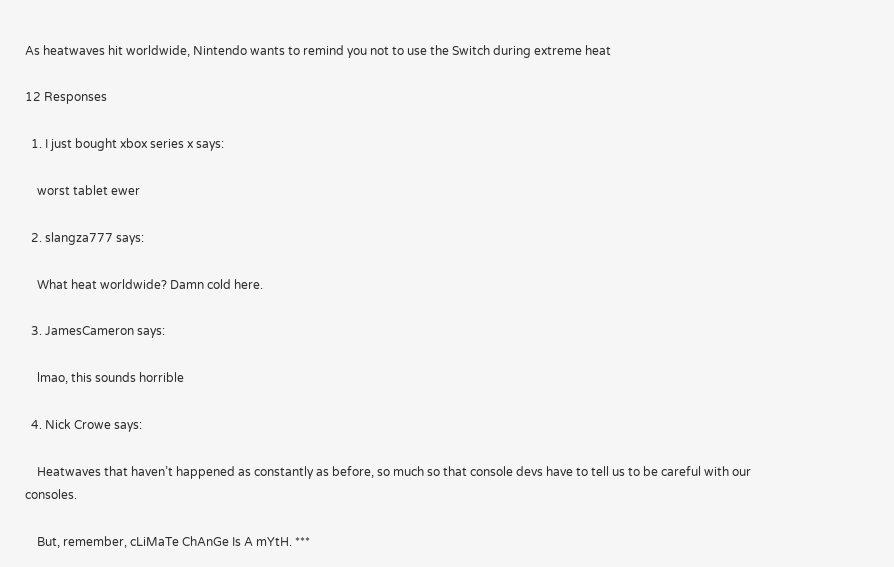As heatwaves hit worldwide, Nintendo wants to remind you not to use the Switch during extreme heat

12 Responses

  1. I just bought xbox series x says:

    worst tablet ewer

  2. slangza777 says:

    What heat worldwide? Damn cold here.

  3. JamesCameron says:

    lmao, this sounds horrible

  4. Nick Crowe says:

    Heatwaves that haven’t happened as constantly as before, so much so that console devs have to tell us to be careful with our consoles.

    But, remember, cLiMaTe ChAnGe Is A mYtH. ***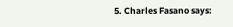5. Charles Fasano says: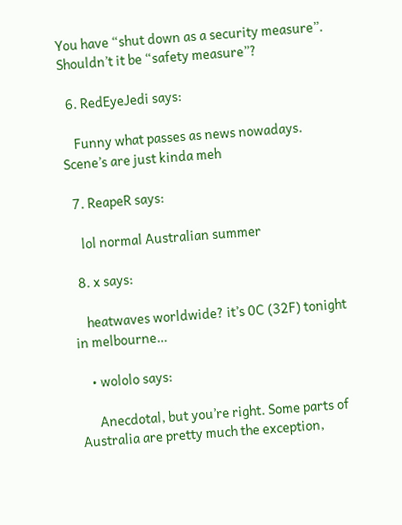You have “shut down as a security measure”. Shouldn’t it be “safety measure”?

  6. RedEyeJedi says:

    Funny what passes as news nowadays. Scene’s are just kinda meh

  7. ReapeR says:

    lol normal Australian summer

  8. x says:

    heatwaves worldwide? it’s 0C (32F) tonight in melbourne…

    • wololo says:

      Anecdotal, but you’re right. Some parts of Australia are pretty much the exception,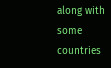along with some countries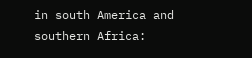in south America and southern Africa: